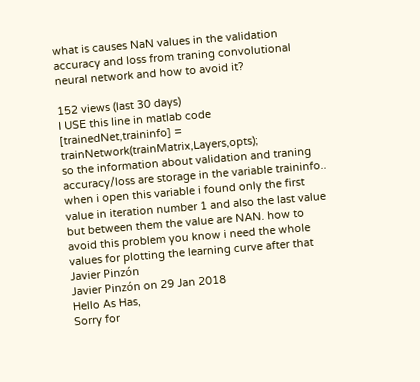what is causes NaN values in the validation accuracy and loss from traning convolutional neural network and how to avoid it?

152 views (last 30 days)
I USE this line in matlab code [trainedNet,traininfo] = trainNetwork(trainMatrix,Layers,opts);
so the information about validation and traning accuracy/loss are storage in the variable traininfo.. when i open this variable i found only the first value in iteration number 1 and also the last value but between them the value are NAN. how to avoid this problem you know i need the whole values for plotting the learning curve after that
Javier Pinzón
Javier Pinzón on 29 Jan 2018
Hello As Has,
Sorry for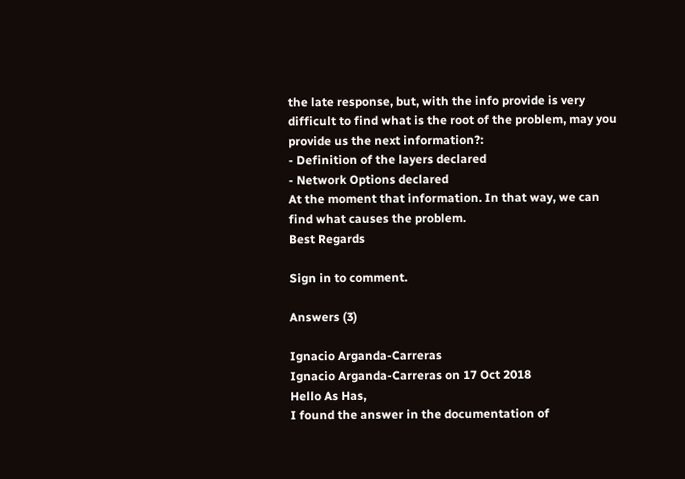the late response, but, with the info provide is very difficult to find what is the root of the problem, may you provide us the next information?:
- Definition of the layers declared
- Network Options declared
At the moment that information. In that way, we can find what causes the problem.
Best Regards

Sign in to comment.

Answers (3)

Ignacio Arganda-Carreras
Ignacio Arganda-Carreras on 17 Oct 2018
Hello As Has,
I found the answer in the documentation of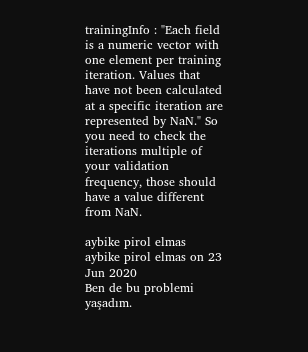trainingInfo : "Each field is a numeric vector with one element per training iteration. Values that have not been calculated at a specific iteration are represented by NaN." So you need to check the iterations multiple of your validation frequency, those should have a value different from NaN.

aybike pirol elmas
aybike pirol elmas on 23 Jun 2020
Ben de bu problemi yaşadım.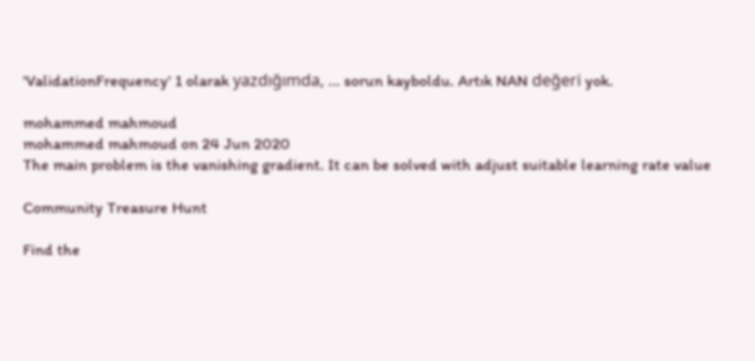'ValidationFrequency' 1 olarak yazdığımda, ... sorun kayboldu. Artık NAN değeri yok.

mohammed mahmoud
mohammed mahmoud on 24 Jun 2020
The main problem is the vanishing gradient. It can be solved with adjust suitable learning rate value

Community Treasure Hunt

Find the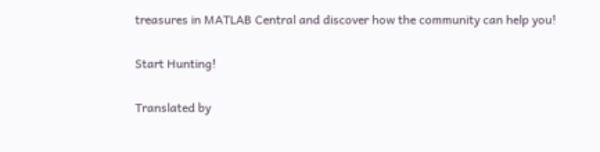treasures in MATLAB Central and discover how the community can help you!

Start Hunting!

Translated by